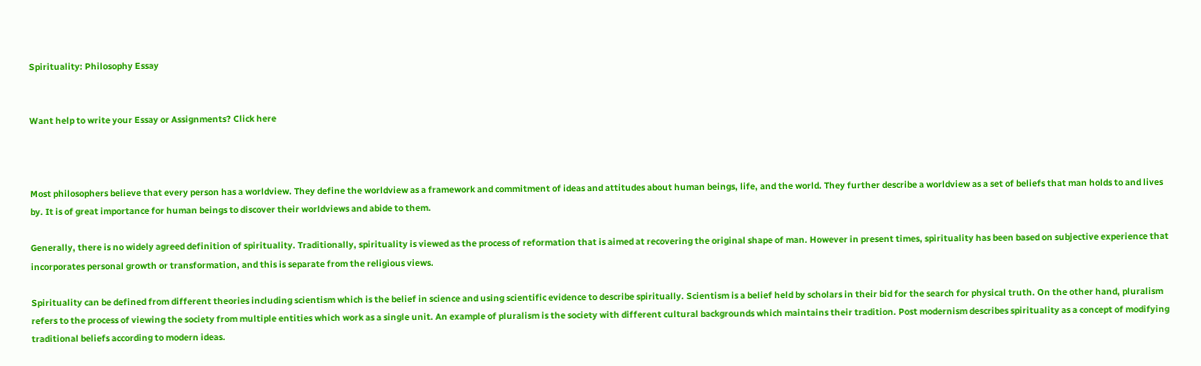Spirituality: Philosophy Essay


Want help to write your Essay or Assignments? Click here



Most philosophers believe that every person has a worldview. They define the worldview as a framework and commitment of ideas and attitudes about human beings, life, and the world. They further describe a worldview as a set of beliefs that man holds to and lives by. It is of great importance for human beings to discover their worldviews and abide to them.

Generally, there is no widely agreed definition of spirituality. Traditionally, spirituality is viewed as the process of reformation that is aimed at recovering the original shape of man. However in present times, spirituality has been based on subjective experience that incorporates personal growth or transformation, and this is separate from the religious views.

Spirituality can be defined from different theories including scientism which is the belief in science and using scientific evidence to describe spiritually. Scientism is a belief held by scholars in their bid for the search for physical truth. On the other hand, pluralism refers to the process of viewing the society from multiple entities which work as a single unit. An example of pluralism is the society with different cultural backgrounds which maintains their tradition. Post modernism describes spirituality as a concept of modifying traditional beliefs according to modern ideas.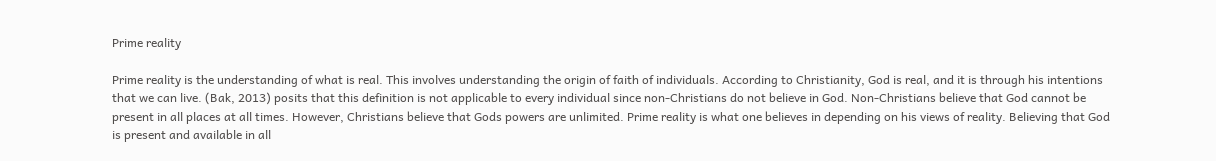Prime reality

Prime reality is the understanding of what is real. This involves understanding the origin of faith of individuals. According to Christianity, God is real, and it is through his intentions that we can live. (Bak, 2013) posits that this definition is not applicable to every individual since non-Christians do not believe in God. Non-Christians believe that God cannot be present in all places at all times. However, Christians believe that Gods powers are unlimited. Prime reality is what one believes in depending on his views of reality. Believing that God is present and available in all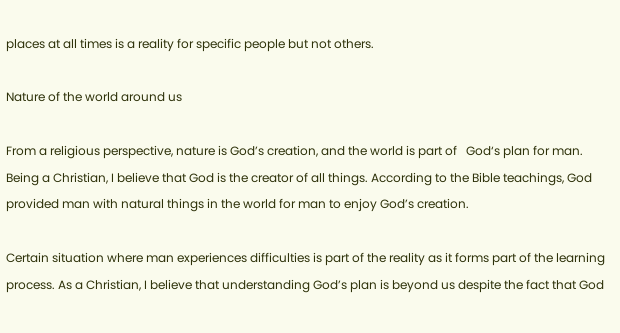places at all times is a reality for specific people but not others.

Nature of the world around us

From a religious perspective, nature is God’s creation, and the world is part of   God‘s plan for man. Being a Christian, I believe that God is the creator of all things. According to the Bible teachings, God provided man with natural things in the world for man to enjoy God’s creation.

Certain situation where man experiences difficulties is part of the reality as it forms part of the learning process. As a Christian, I believe that understanding God’s plan is beyond us despite the fact that God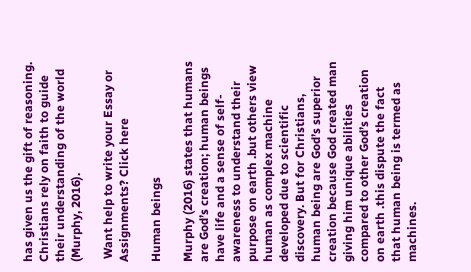has given us the gift of reasoning.  Christians rely on faith to guide their understanding of the world (Murphy, 2016).

 Want help to write your Essay or Assignments? Click here

Human beings

Murphy (2016) states that humans are God’s creation; human beings have life and a sense of self-awareness to understand their purpose on earth .but others view human as complex machine developed due to scientific discovery. But for Christians, human being are God’s superior creation because God created man giving him unique abilities compared to other God’s creation on earth .this dispute the fact that human being is termed as machines.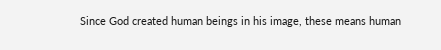Since God created human beings in his image, these means human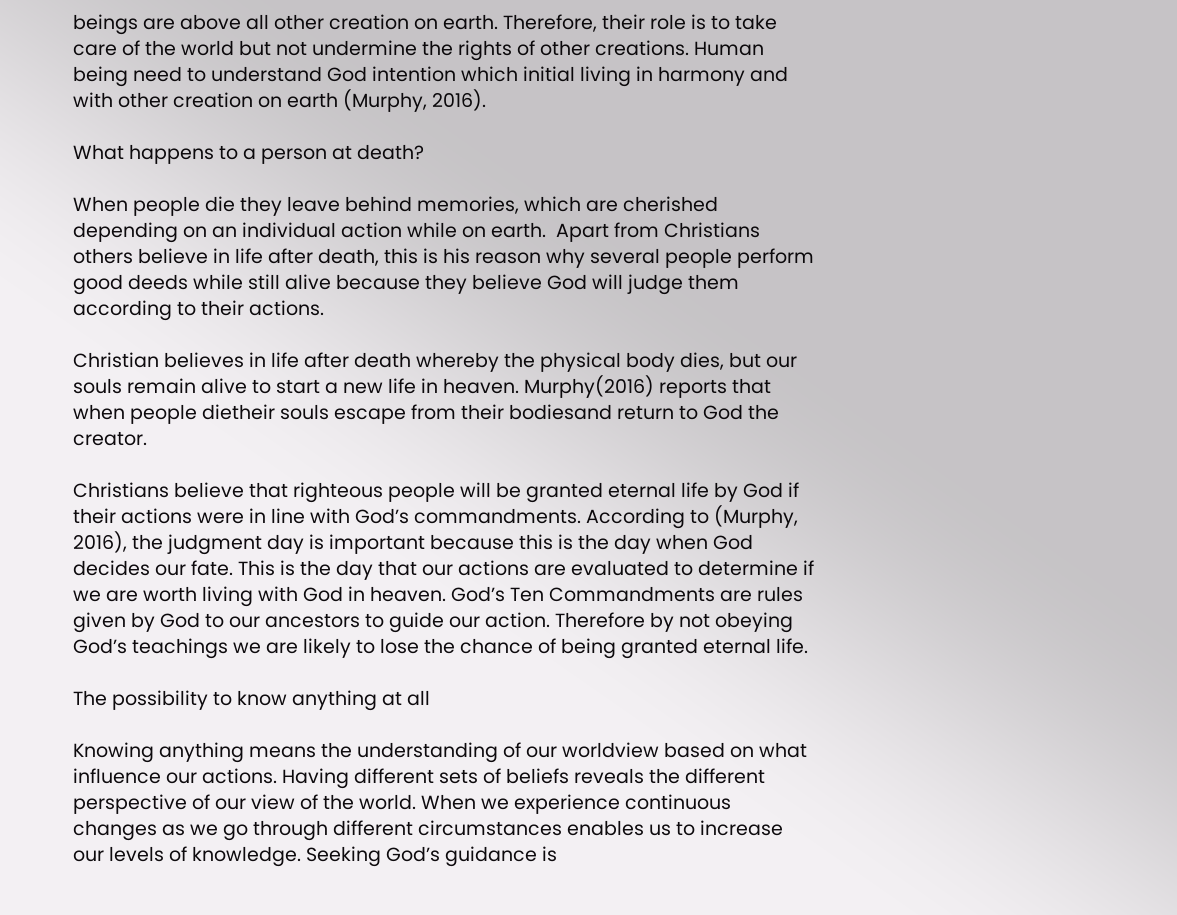beings are above all other creation on earth. Therefore, their role is to take care of the world but not undermine the rights of other creations. Human being need to understand God intention which initial living in harmony and with other creation on earth (Murphy, 2016).

What happens to a person at death?

When people die they leave behind memories, which are cherished depending on an individual action while on earth.  Apart from Christians others believe in life after death, this is his reason why several people perform good deeds while still alive because they believe God will judge them according to their actions.

Christian believes in life after death whereby the physical body dies, but our souls remain alive to start a new life in heaven. Murphy(2016) reports that when people dietheir souls escape from their bodiesand return to God the creator.

Christians believe that righteous people will be granted eternal life by God if their actions were in line with God’s commandments. According to (Murphy, 2016), the judgment day is important because this is the day when God decides our fate. This is the day that our actions are evaluated to determine if we are worth living with God in heaven. God’s Ten Commandments are rules given by God to our ancestors to guide our action. Therefore by not obeying God’s teachings we are likely to lose the chance of being granted eternal life.

The possibility to know anything at all

Knowing anything means the understanding of our worldview based on what influence our actions. Having different sets of beliefs reveals the different perspective of our view of the world. When we experience continuous changes as we go through different circumstances enables us to increase our levels of knowledge. Seeking God’s guidance is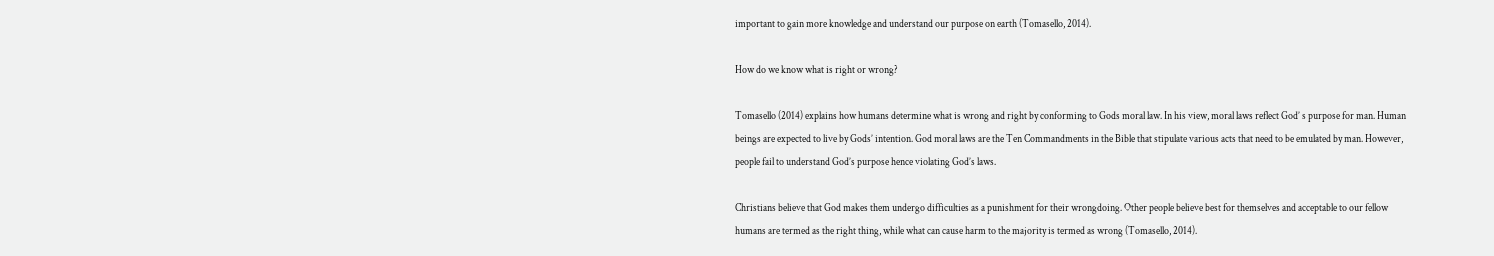important to gain more knowledge and understand our purpose on earth (Tomasello, 2014).

How do we know what is right or wrong?

Tomasello (2014) explains how humans determine what is wrong and right by conforming to Gods moral law. In his view, moral laws reflect God’ s purpose for man. Human beings are expected to live by Gods’ intention. God moral laws are the Ten Commandments in the Bible that stipulate various acts that need to be emulated by man. However, people fail to understand God’s purpose hence violating God’s laws.

Christians believe that God makes them undergo difficulties as a punishment for their wrongdoing. Other people believe best for themselves and acceptable to our fellow humans are termed as the right thing, while what can cause harm to the majority is termed as wrong (Tomasello, 2014).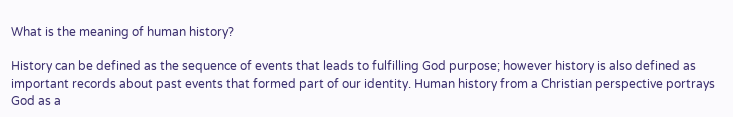What is the meaning of human history?

History can be defined as the sequence of events that leads to fulfilling God purpose; however history is also defined as important records about past events that formed part of our identity. Human history from a Christian perspective portrays God as a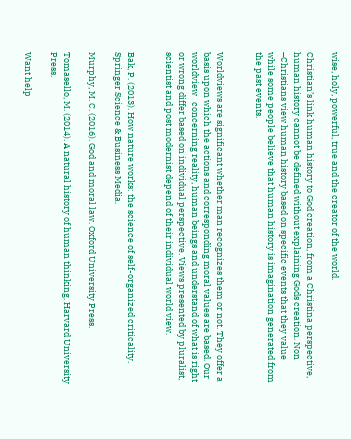wise, holy, powerful, true and the creator of the world.

Christian’s link human history to God creation, from a Christina perspective, human history cannot be defined without explaining Gods creation. Non –Christians view human history based on specific events that they value while some people believe that human history is imagination generated from the past events.


Worldviews are significant whether man recognizes them or not. They offer a basis upon which the actions and corresponding moral values are based. Our worldview   concerning reality, human beings and understand of what is right or wrong differ based on individual perspective. Views presented by pluralist, scientist and post modernist depend of their individual world view.


Bak, P. (2013). How nature works: the science of self-organized criticality. Springer Science & Business Media.

Murphy, M. C. (2016). God and moral law. Oxford University Press.

Tomasello, M. (2014). A natural history of human thinking. Harvard University Press.

Want help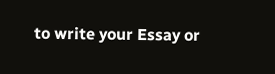to write your Essay or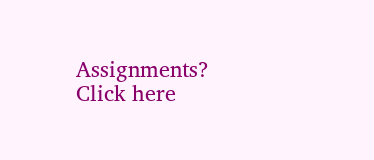Assignments? Click here